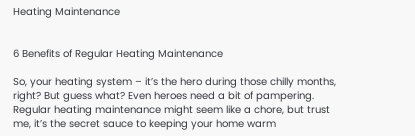Heating Maintenance


6 Benefits of Regular Heating Maintenance

So, your heating system – it’s the hero during those chilly months, right? But guess what? Even heroes need a bit of pampering. Regular heating maintenance might seem like a chore, but trust me, it’s the secret sauce to keeping your home warm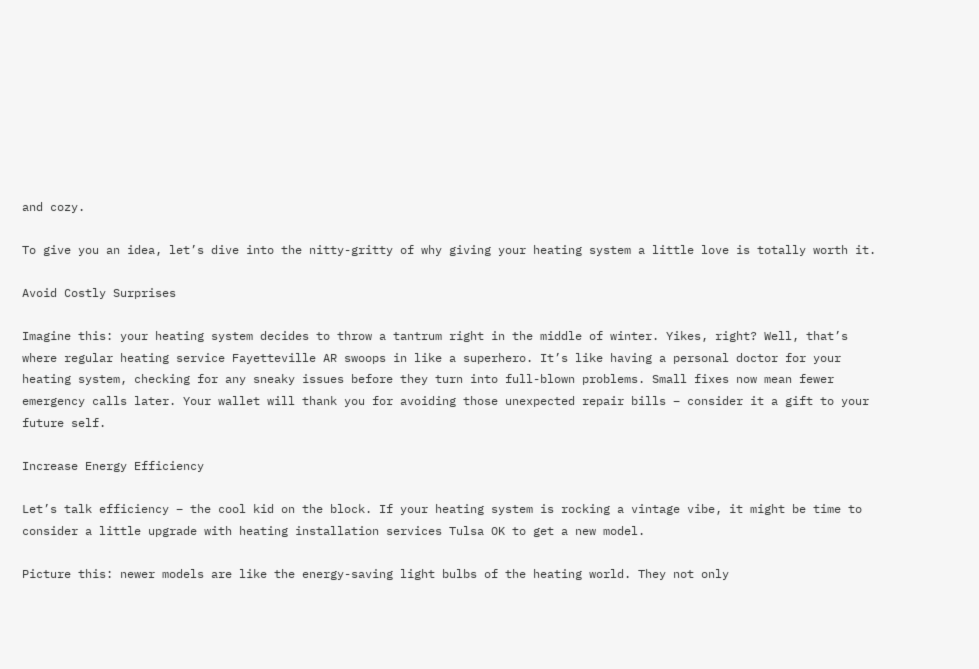and cozy.

To give you an idea, let’s dive into the nitty-gritty of why giving your heating system a little love is totally worth it.

Avoid Costly Surprises

Imagine this: your heating system decides to throw a tantrum right in the middle of winter. Yikes, right? Well, that’s where regular heating service Fayetteville AR swoops in like a superhero. It’s like having a personal doctor for your heating system, checking for any sneaky issues before they turn into full-blown problems. Small fixes now mean fewer emergency calls later. Your wallet will thank you for avoiding those unexpected repair bills – consider it a gift to your future self.

Increase Energy Efficiency

Let’s talk efficiency – the cool kid on the block. If your heating system is rocking a vintage vibe, it might be time to consider a little upgrade with heating installation services Tulsa OK to get a new model.

Picture this: newer models are like the energy-saving light bulbs of the heating world. They not only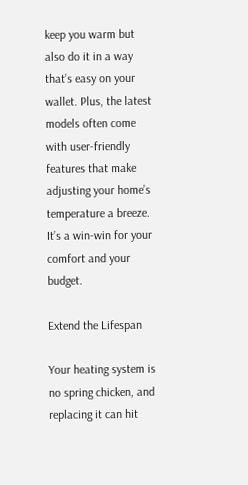keep you warm but also do it in a way that’s easy on your wallet. Plus, the latest models often come with user-friendly features that make adjusting your home’s temperature a breeze. It’s a win-win for your comfort and your budget.

Extend the Lifespan

Your heating system is no spring chicken, and replacing it can hit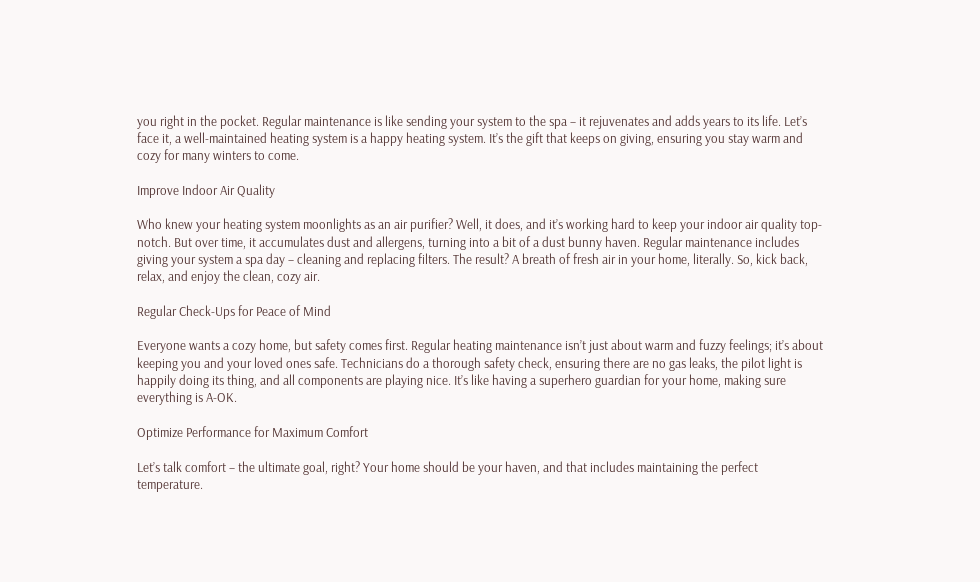you right in the pocket. Regular maintenance is like sending your system to the spa – it rejuvenates and adds years to its life. Let’s face it, a well-maintained heating system is a happy heating system. It’s the gift that keeps on giving, ensuring you stay warm and cozy for many winters to come.

Improve Indoor Air Quality

Who knew your heating system moonlights as an air purifier? Well, it does, and it’s working hard to keep your indoor air quality top-notch. But over time, it accumulates dust and allergens, turning into a bit of a dust bunny haven. Regular maintenance includes giving your system a spa day – cleaning and replacing filters. The result? A breath of fresh air in your home, literally. So, kick back, relax, and enjoy the clean, cozy air.

Regular Check-Ups for Peace of Mind

Everyone wants a cozy home, but safety comes first. Regular heating maintenance isn’t just about warm and fuzzy feelings; it’s about keeping you and your loved ones safe. Technicians do a thorough safety check, ensuring there are no gas leaks, the pilot light is happily doing its thing, and all components are playing nice. It’s like having a superhero guardian for your home, making sure everything is A-OK.

Optimize Performance for Maximum Comfort

Let’s talk comfort – the ultimate goal, right? Your home should be your haven, and that includes maintaining the perfect temperature.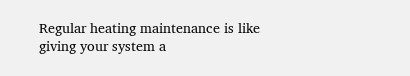Regular heating maintenance is like giving your system a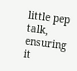little pep talk, ensuring it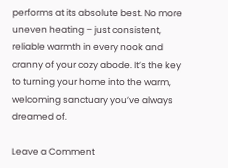performs at its absolute best. No more uneven heating – just consistent, reliable warmth in every nook and cranny of your cozy abode. It’s the key to turning your home into the warm, welcoming sanctuary you’ve always dreamed of.

Leave a Comment